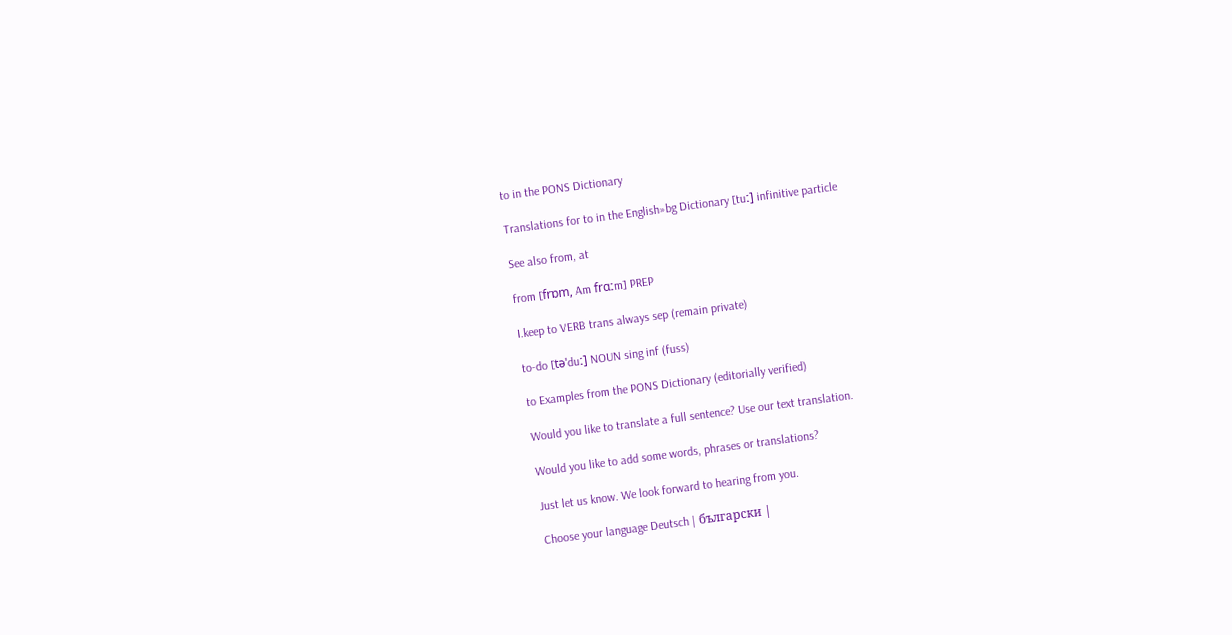to in the PONS Dictionary

Translations for to in the English»bg Dictionary [tuː] infinitive particle

See also from, at

from [frɒm, Am frɑːm] PREP

I.keep to VERB trans always sep (remain private)

to-do [təˈduː] NOUN sing inf (fuss)

to Examples from the PONS Dictionary (editorially verified)

Would you like to translate a full sentence? Use our text translation.

Would you like to add some words, phrases or translations?

Just let us know. We look forward to hearing from you.

Choose your language Deutsch | български |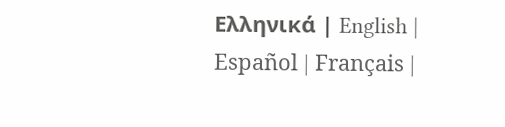Ελληνικά | English | Español | Français |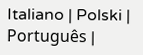Italiano | Polski | Português |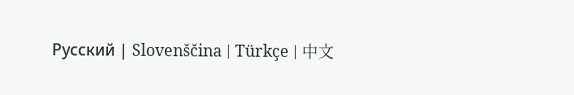Русский | Slovenščina | Türkçe | 中文